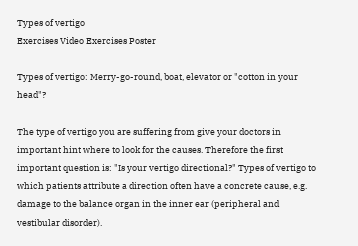Types of vertigo
Exercises Video Exercises Poster

Types of vertigo: Merry-go-round, boat, elevator or "cotton in your head"?

The type of vertigo you are suffering from give your doctors in important hint where to look for the causes. Therefore the first important question is: "Is your vertigo directional?" Types of vertigo to which patients attribute a direction often have a concrete cause, e.g. damage to the balance organ in the inner ear (peripheral and vestibular disorder).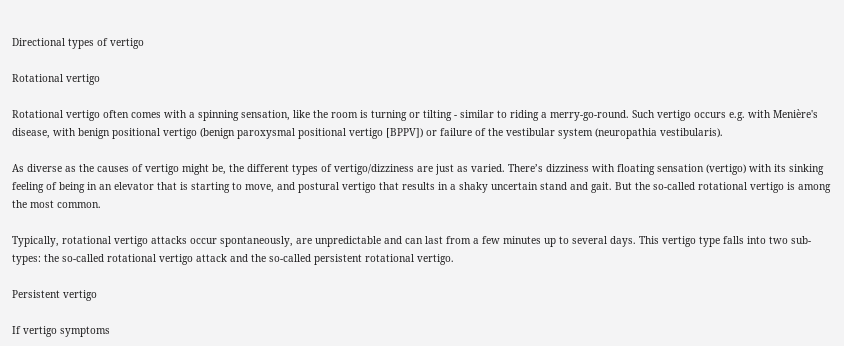Directional types of vertigo

Rotational vertigo

Rotational vertigo often comes with a spinning sensation, like the room is turning or tilting - similar to riding a merry-go-round. Such vertigo occurs e.g. with Menière's disease, with benign positional vertigo (benign paroxysmal positional vertigo [BPPV]) or failure of the vestibular system (neuropathia vestibularis).

As diverse as the causes of vertigo might be, the different types of vertigo/dizziness are just as varied. There’s dizziness with floating sensation (vertigo) with its sinking feeling of being in an elevator that is starting to move, and postural vertigo that results in a shaky uncertain stand and gait. But the so-called rotational vertigo is among the most common.

Typically, rotational vertigo attacks occur spontaneously, are unpredictable and can last from a few minutes up to several days. This vertigo type falls into two sub-types: the so-called rotational vertigo attack and the so-called persistent rotational vertigo.

Persistent vertigo

If vertigo symptoms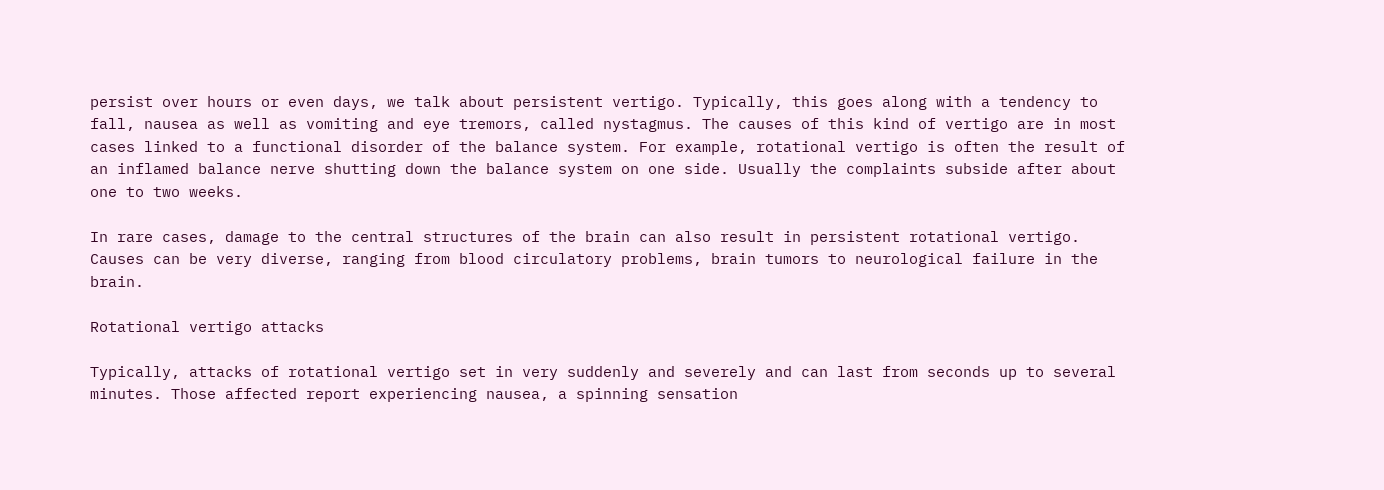persist over hours or even days, we talk about persistent vertigo. Typically, this goes along with a tendency to fall, nausea as well as vomiting and eye tremors, called nystagmus. The causes of this kind of vertigo are in most cases linked to a functional disorder of the balance system. For example, rotational vertigo is often the result of an inflamed balance nerve shutting down the balance system on one side. Usually the complaints subside after about one to two weeks.

In rare cases, damage to the central structures of the brain can also result in persistent rotational vertigo. Causes can be very diverse, ranging from blood circulatory problems, brain tumors to neurological failure in the brain.

Rotational vertigo attacks

Typically, attacks of rotational vertigo set in very suddenly and severely and can last from seconds up to several minutes. Those affected report experiencing nausea, a spinning sensation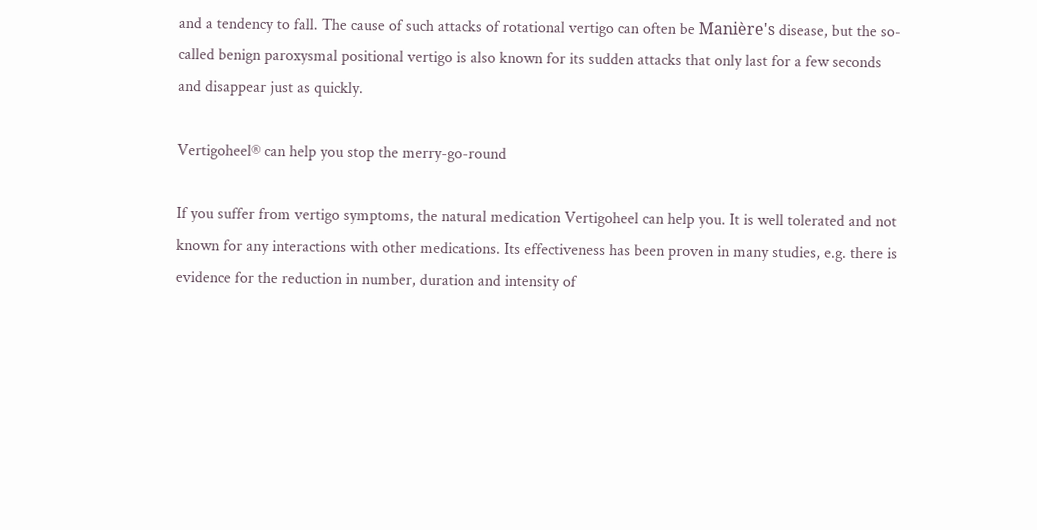and a tendency to fall. The cause of such attacks of rotational vertigo can often be Manière's disease, but the so-called benign paroxysmal positional vertigo is also known for its sudden attacks that only last for a few seconds and disappear just as quickly.

Vertigoheel® can help you stop the merry-go-round

If you suffer from vertigo symptoms, the natural medication Vertigoheel can help you. It is well tolerated and not known for any interactions with other medications. Its effectiveness has been proven in many studies, e.g. there is evidence for the reduction in number, duration and intensity of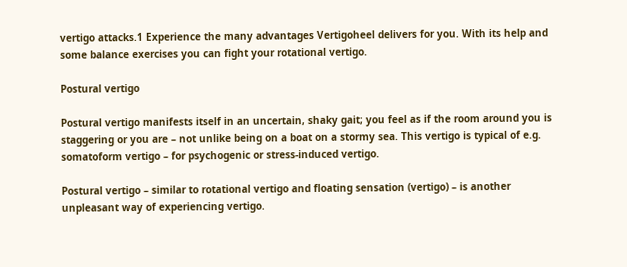vertigo attacks.1 Experience the many advantages Vertigoheel delivers for you. With its help and some balance exercises you can fight your rotational vertigo.

Postural vertigo

Postural vertigo manifests itself in an uncertain, shaky gait; you feel as if the room around you is staggering or you are – not unlike being on a boat on a stormy sea. This vertigo is typical of e.g. somatoform vertigo – for psychogenic or stress-induced vertigo.

Postural vertigo – similar to rotational vertigo and floating sensation (vertigo) – is another unpleasant way of experiencing vertigo.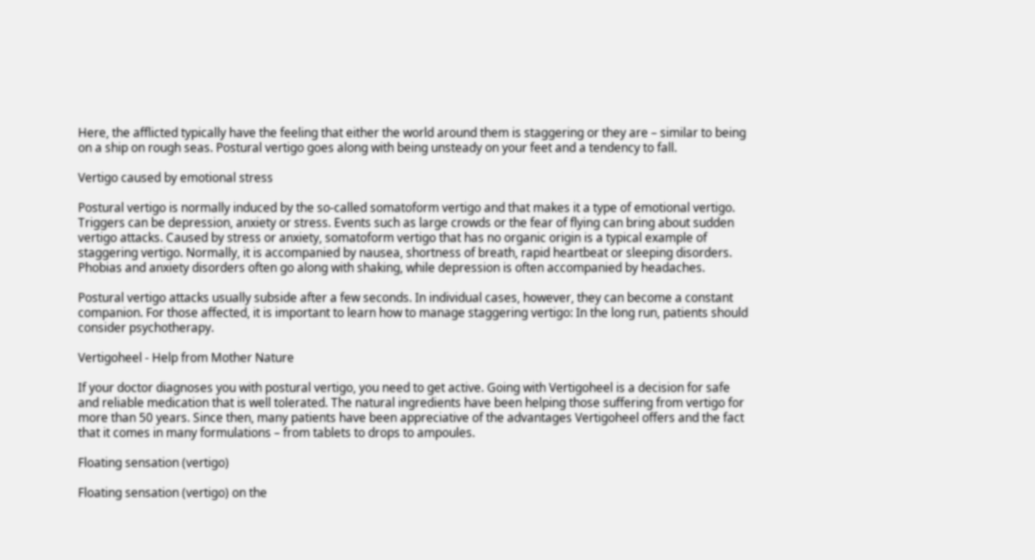Here, the afflicted typically have the feeling that either the world around them is staggering or they are – similar to being on a ship on rough seas. Postural vertigo goes along with being unsteady on your feet and a tendency to fall.

Vertigo caused by emotional stress

Postural vertigo is normally induced by the so-called somatoform vertigo and that makes it a type of emotional vertigo. Triggers can be depression, anxiety or stress. Events such as large crowds or the fear of flying can bring about sudden vertigo attacks. Caused by stress or anxiety, somatoform vertigo that has no organic origin is a typical example of staggering vertigo. Normally, it is accompanied by nausea, shortness of breath, rapid heartbeat or sleeping disorders. Phobias and anxiety disorders often go along with shaking, while depression is often accompanied by headaches.

Postural vertigo attacks usually subside after a few seconds. In individual cases, however, they can become a constant companion. For those affected, it is important to learn how to manage staggering vertigo: In the long run, patients should consider psychotherapy.

Vertigoheel - Help from Mother Nature

If your doctor diagnoses you with postural vertigo, you need to get active. Going with Vertigoheel is a decision for safe and reliable medication that is well tolerated. The natural ingredients have been helping those suffering from vertigo for more than 50 years. Since then, many patients have been appreciative of the advantages Vertigoheel offers and the fact that it comes in many formulations – from tablets to drops to ampoules.

Floating sensation (vertigo)

Floating sensation (vertigo) on the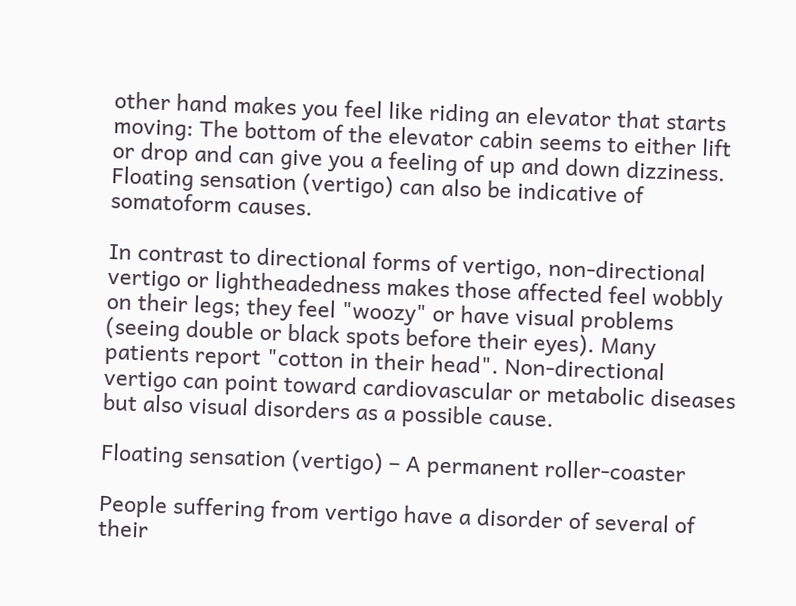other hand makes you feel like riding an elevator that starts moving: The bottom of the elevator cabin seems to either lift or drop and can give you a feeling of up and down dizziness. Floating sensation (vertigo) can also be indicative of somatoform causes.

In contrast to directional forms of vertigo, non-directional vertigo or lightheadedness makes those affected feel wobbly on their legs; they feel "woozy" or have visual problems (seeing double or black spots before their eyes). Many patients report "cotton in their head". Non-directional vertigo can point toward cardiovascular or metabolic diseases but also visual disorders as a possible cause.

Floating sensation (vertigo) – A permanent roller-coaster

People suffering from vertigo have a disorder of several of their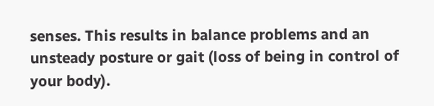senses. This results in balance problems and an unsteady posture or gait (loss of being in control of your body).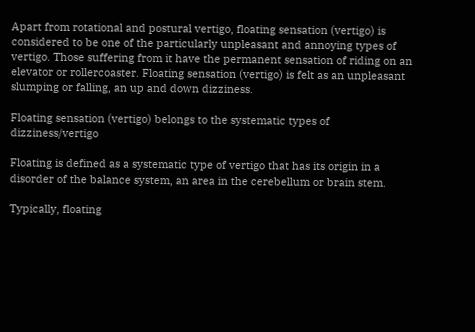Apart from rotational and postural vertigo, floating sensation (vertigo) is considered to be one of the particularly unpleasant and annoying types of vertigo. Those suffering from it have the permanent sensation of riding on an elevator or rollercoaster. Floating sensation (vertigo) is felt as an unpleasant slumping or falling, an up and down dizziness.

Floating sensation (vertigo) belongs to the systematic types of dizziness/vertigo

Floating is defined as a systematic type of vertigo that has its origin in a disorder of the balance system, an area in the cerebellum or brain stem.

Typically, floating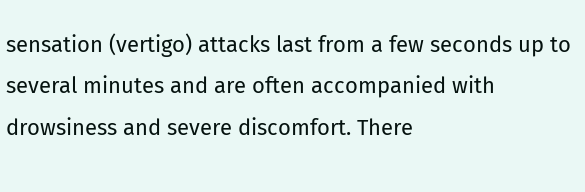sensation (vertigo) attacks last from a few seconds up to several minutes and are often accompanied with drowsiness and severe discomfort. There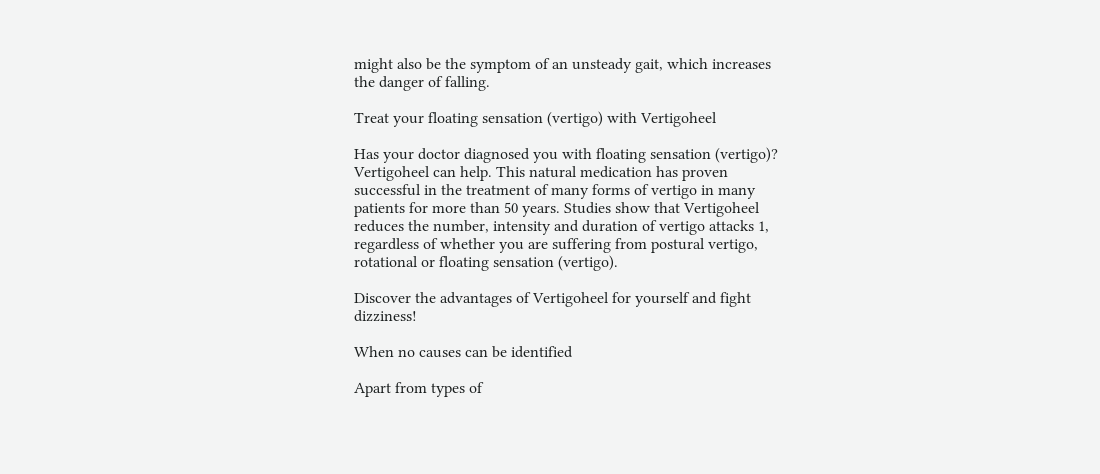might also be the symptom of an unsteady gait, which increases the danger of falling.

Treat your floating sensation (vertigo) with Vertigoheel

Has your doctor diagnosed you with floating sensation (vertigo)? Vertigoheel can help. This natural medication has proven successful in the treatment of many forms of vertigo in many patients for more than 50 years. Studies show that Vertigoheel reduces the number, intensity and duration of vertigo attacks 1, regardless of whether you are suffering from postural vertigo, rotational or floating sensation (vertigo).

Discover the advantages of Vertigoheel for yourself and fight dizziness!

When no causes can be identified

Apart from types of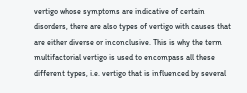vertigo whose symptoms are indicative of certain disorders, there are also types of vertigo with causes that are either diverse or inconclusive. This is why the term multifactorial vertigo is used to encompass all these different types, i.e. vertigo that is influenced by several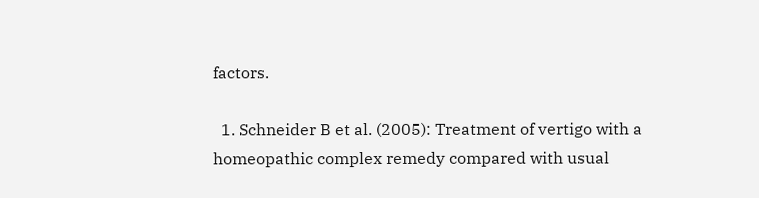factors.

  1. Schneider B et al. (2005): Treatment of vertigo with a homeopathic complex remedy compared with usual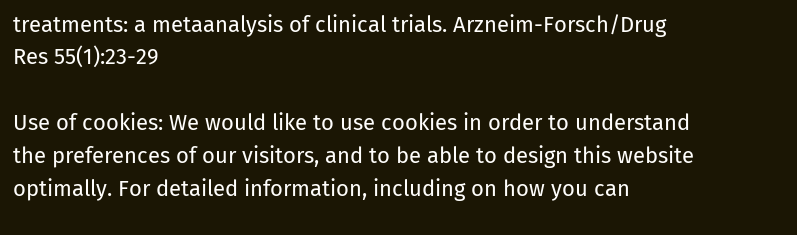treatments: a metaanalysis of clinical trials. Arzneim-Forsch/Drug Res 55(1):23-29

Use of cookies: We would like to use cookies in order to understand the preferences of our visitors, and to be able to design this website optimally. For detailed information, including on how you can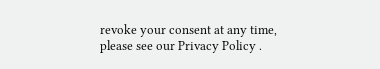revoke your consent at any time, please see our Privacy Policy .